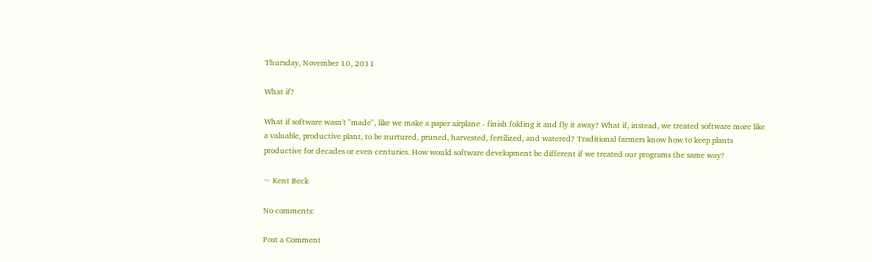Thursday, November 10, 2011

What if?

What if software wasn't "made", like we make a paper airplane - finish folding it and fly it away? What if, instead, we treated software more like a valuable, productive plant, to be nurtured, pruned, harvested, fertilized, and watered? Traditional farmers know how to keep plants productive for decades or even centuries. How would software development be different if we treated our programs the same way?

~ Kent Beck

No comments:

Post a Comment